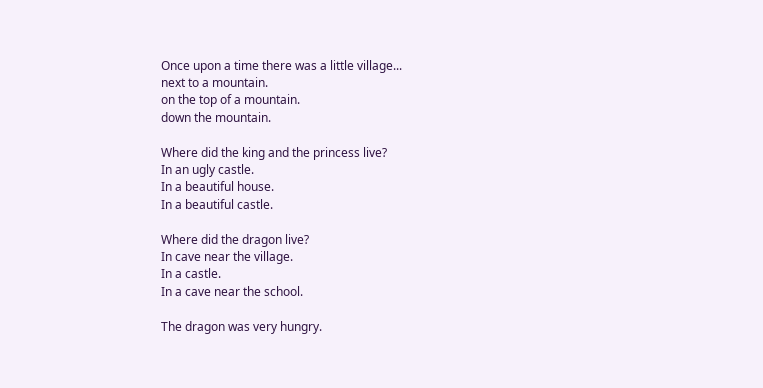Once upon a time there was a little village...
next to a mountain.
on the top of a mountain.
down the mountain.

Where did the king and the princess live?
In an ugly castle.
In a beautiful house.
In a beautiful castle.

Where did the dragon live?
In cave near the village.
In a castle.
In a cave near the school.

The dragon was very hungry.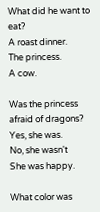What did he want to eat?
A roast dinner.
The princess.
A cow.

Was the princess afraid of dragons?
Yes, she was.
No, she wasn't
She was happy.

What color was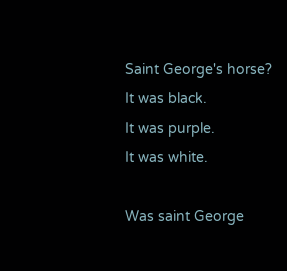Saint George's horse?
It was black.
It was purple.
It was white.

Was saint George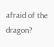afraid of the dragon?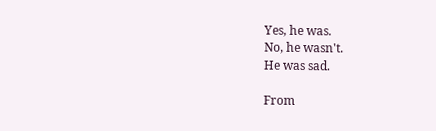Yes, he was.
No, he wasn't.
He was sad.

From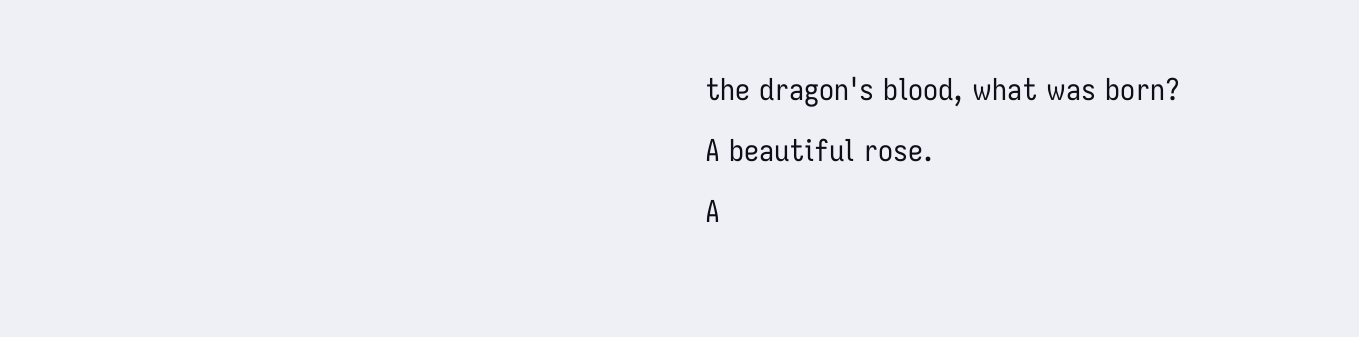the dragon's blood, what was born?
A beautiful rose.
A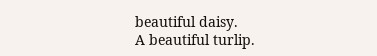beautiful daisy.
A beautiful turlip.